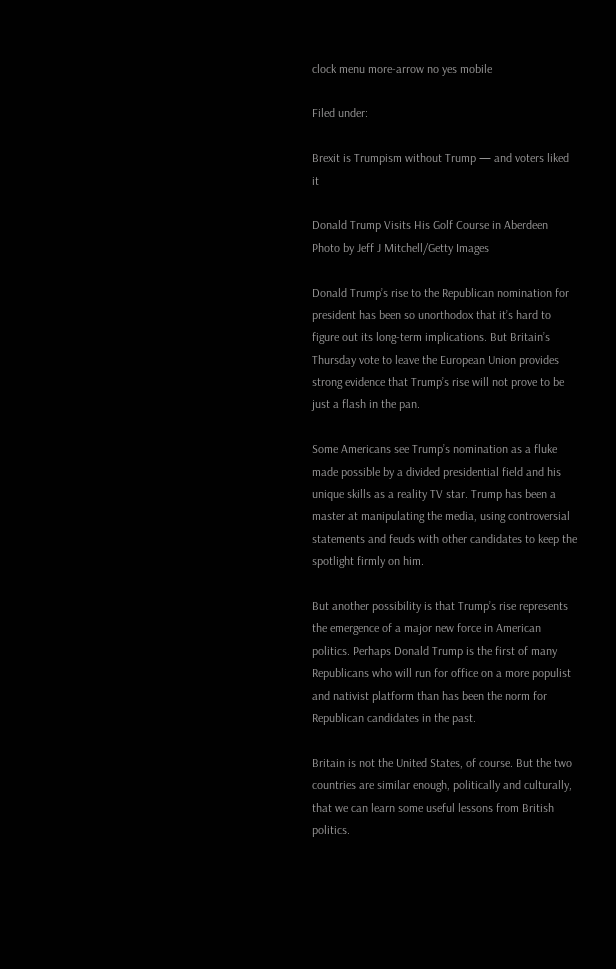clock menu more-arrow no yes mobile

Filed under:

Brexit is Trumpism without Trump — and voters liked it

Donald Trump Visits His Golf Course in Aberdeen Photo by Jeff J Mitchell/Getty Images

Donald Trump’s rise to the Republican nomination for president has been so unorthodox that it’s hard to figure out its long-term implications. But Britain’s Thursday vote to leave the European Union provides strong evidence that Trump’s rise will not prove to be just a flash in the pan.

Some Americans see Trump’s nomination as a fluke made possible by a divided presidential field and his unique skills as a reality TV star. Trump has been a master at manipulating the media, using controversial statements and feuds with other candidates to keep the spotlight firmly on him.

But another possibility is that Trump’s rise represents the emergence of a major new force in American politics. Perhaps Donald Trump is the first of many Republicans who will run for office on a more populist and nativist platform than has been the norm for Republican candidates in the past.

Britain is not the United States, of course. But the two countries are similar enough, politically and culturally, that we can learn some useful lessons from British politics.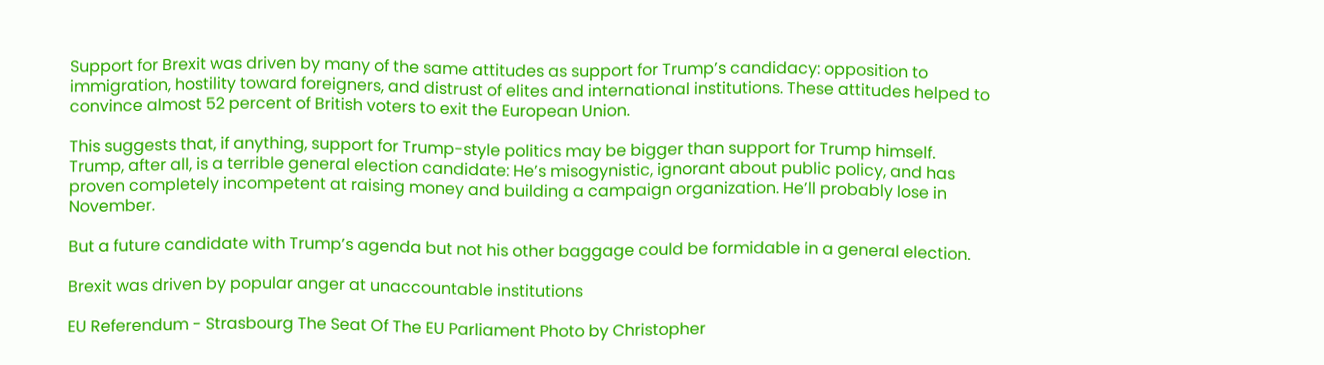Support for Brexit was driven by many of the same attitudes as support for Trump’s candidacy: opposition to immigration, hostility toward foreigners, and distrust of elites and international institutions. These attitudes helped to convince almost 52 percent of British voters to exit the European Union.

This suggests that, if anything, support for Trump-style politics may be bigger than support for Trump himself. Trump, after all, is a terrible general election candidate: He’s misogynistic, ignorant about public policy, and has proven completely incompetent at raising money and building a campaign organization. He’ll probably lose in November.

But a future candidate with Trump’s agenda but not his other baggage could be formidable in a general election.

Brexit was driven by popular anger at unaccountable institutions

EU Referendum - Strasbourg The Seat Of The EU Parliament Photo by Christopher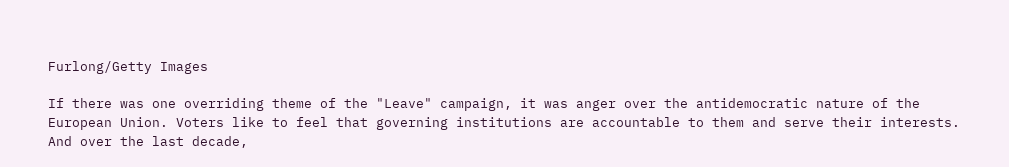Furlong/Getty Images

If there was one overriding theme of the "Leave" campaign, it was anger over the antidemocratic nature of the European Union. Voters like to feel that governing institutions are accountable to them and serve their interests. And over the last decade,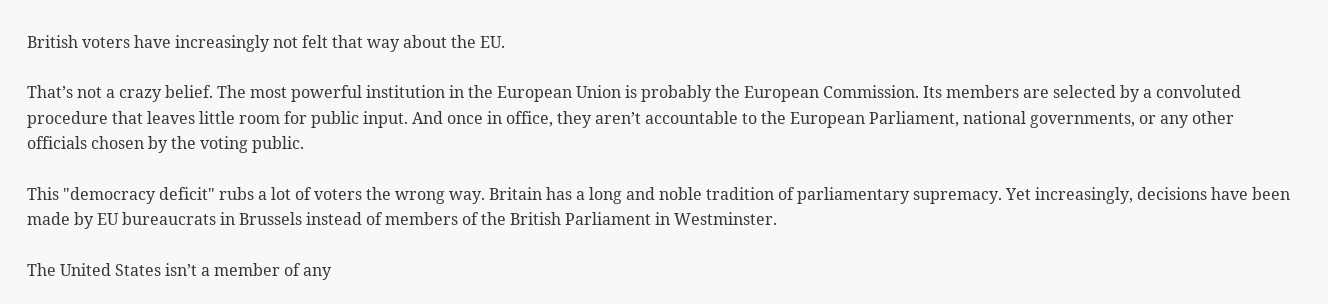British voters have increasingly not felt that way about the EU.

That’s not a crazy belief. The most powerful institution in the European Union is probably the European Commission. Its members are selected by a convoluted procedure that leaves little room for public input. And once in office, they aren’t accountable to the European Parliament, national governments, or any other officials chosen by the voting public.

This "democracy deficit" rubs a lot of voters the wrong way. Britain has a long and noble tradition of parliamentary supremacy. Yet increasingly, decisions have been made by EU bureaucrats in Brussels instead of members of the British Parliament in Westminster.

The United States isn’t a member of any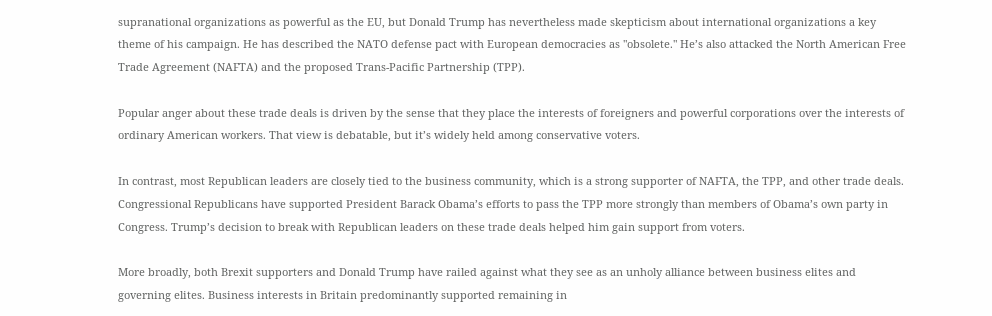supranational organizations as powerful as the EU, but Donald Trump has nevertheless made skepticism about international organizations a key theme of his campaign. He has described the NATO defense pact with European democracies as "obsolete." He’s also attacked the North American Free Trade Agreement (NAFTA) and the proposed Trans-Pacific Partnership (TPP).

Popular anger about these trade deals is driven by the sense that they place the interests of foreigners and powerful corporations over the interests of ordinary American workers. That view is debatable, but it’s widely held among conservative voters.

In contrast, most Republican leaders are closely tied to the business community, which is a strong supporter of NAFTA, the TPP, and other trade deals. Congressional Republicans have supported President Barack Obama’s efforts to pass the TPP more strongly than members of Obama’s own party in Congress. Trump’s decision to break with Republican leaders on these trade deals helped him gain support from voters.

More broadly, both Brexit supporters and Donald Trump have railed against what they see as an unholy alliance between business elites and governing elites. Business interests in Britain predominantly supported remaining in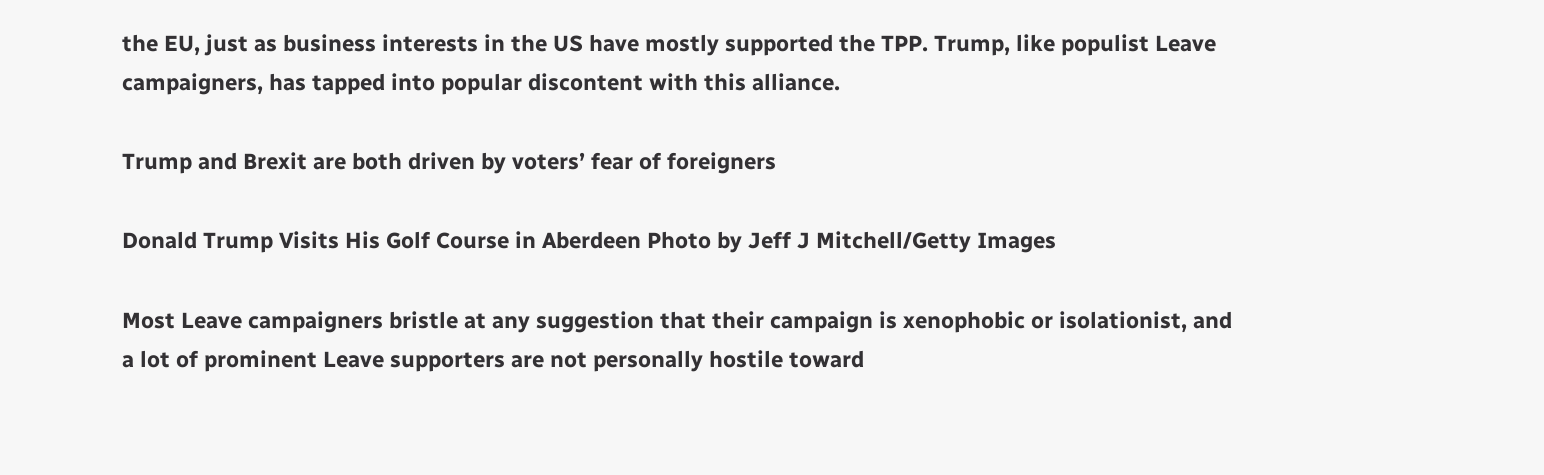the EU, just as business interests in the US have mostly supported the TPP. Trump, like populist Leave campaigners, has tapped into popular discontent with this alliance.

Trump and Brexit are both driven by voters’ fear of foreigners

Donald Trump Visits His Golf Course in Aberdeen Photo by Jeff J Mitchell/Getty Images

Most Leave campaigners bristle at any suggestion that their campaign is xenophobic or isolationist, and a lot of prominent Leave supporters are not personally hostile toward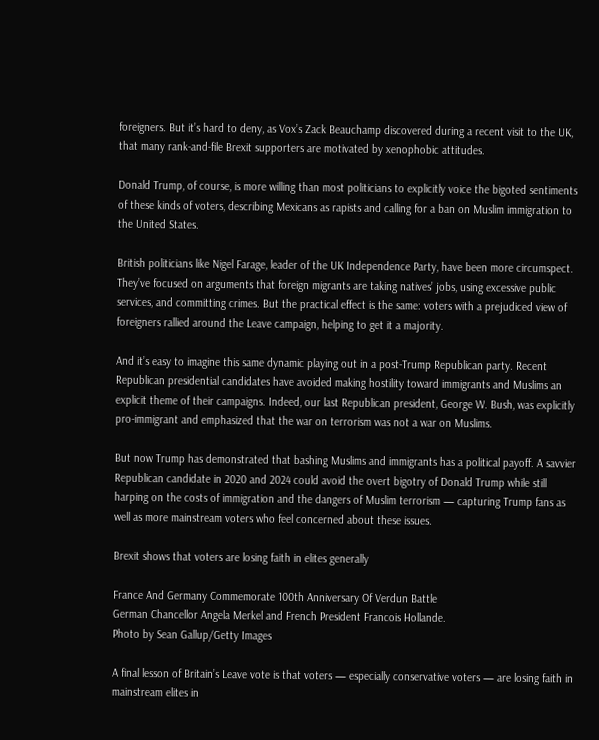foreigners. But it’s hard to deny, as Vox’s Zack Beauchamp discovered during a recent visit to the UK, that many rank-and-file Brexit supporters are motivated by xenophobic attitudes.

Donald Trump, of course, is more willing than most politicians to explicitly voice the bigoted sentiments of these kinds of voters, describing Mexicans as rapists and calling for a ban on Muslim immigration to the United States.

British politicians like Nigel Farage, leader of the UK Independence Party, have been more circumspect. They’ve focused on arguments that foreign migrants are taking natives’ jobs, using excessive public services, and committing crimes. But the practical effect is the same: voters with a prejudiced view of foreigners rallied around the Leave campaign, helping to get it a majority.

And it’s easy to imagine this same dynamic playing out in a post-Trump Republican party. Recent Republican presidential candidates have avoided making hostility toward immigrants and Muslims an explicit theme of their campaigns. Indeed, our last Republican president, George W. Bush, was explicitly pro-immigrant and emphasized that the war on terrorism was not a war on Muslims.

But now Trump has demonstrated that bashing Muslims and immigrants has a political payoff. A savvier Republican candidate in 2020 and 2024 could avoid the overt bigotry of Donald Trump while still harping on the costs of immigration and the dangers of Muslim terrorism — capturing Trump fans as well as more mainstream voters who feel concerned about these issues.

Brexit shows that voters are losing faith in elites generally

France And Germany Commemorate 100th Anniversary Of Verdun Battle
German Chancellor Angela Merkel and French President Francois Hollande.
Photo by Sean Gallup/Getty Images

A final lesson of Britain’s Leave vote is that voters — especially conservative voters — are losing faith in mainstream elites in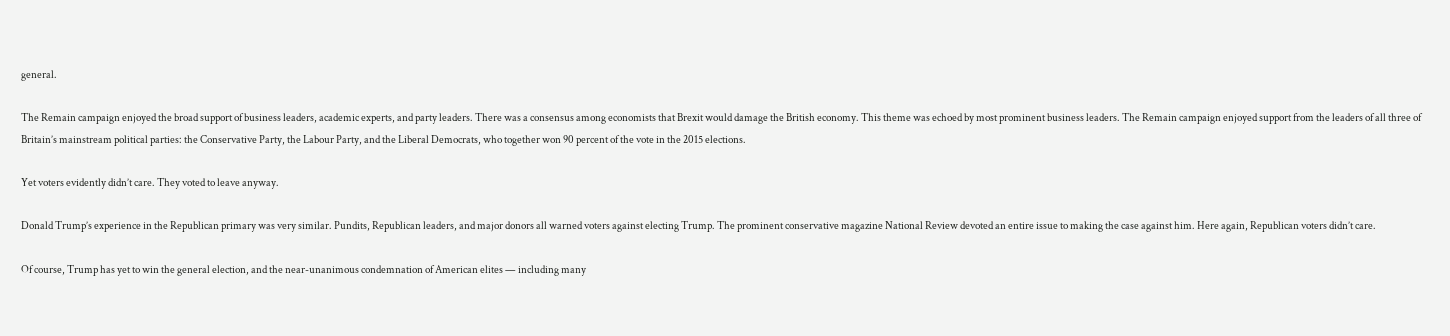general.

The Remain campaign enjoyed the broad support of business leaders, academic experts, and party leaders. There was a consensus among economists that Brexit would damage the British economy. This theme was echoed by most prominent business leaders. The Remain campaign enjoyed support from the leaders of all three of Britain’s mainstream political parties: the Conservative Party, the Labour Party, and the Liberal Democrats, who together won 90 percent of the vote in the 2015 elections.

Yet voters evidently didn’t care. They voted to leave anyway.

Donald Trump’s experience in the Republican primary was very similar. Pundits, Republican leaders, and major donors all warned voters against electing Trump. The prominent conservative magazine National Review devoted an entire issue to making the case against him. Here again, Republican voters didn’t care.

Of course, Trump has yet to win the general election, and the near-unanimous condemnation of American elites — including many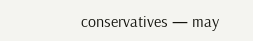conservatives — may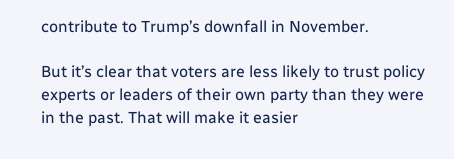contribute to Trump’s downfall in November.

But it’s clear that voters are less likely to trust policy experts or leaders of their own party than they were in the past. That will make it easier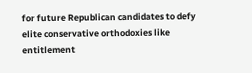for future Republican candidates to defy elite conservative orthodoxies like entitlement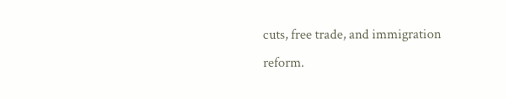cuts, free trade, and immigration reform.